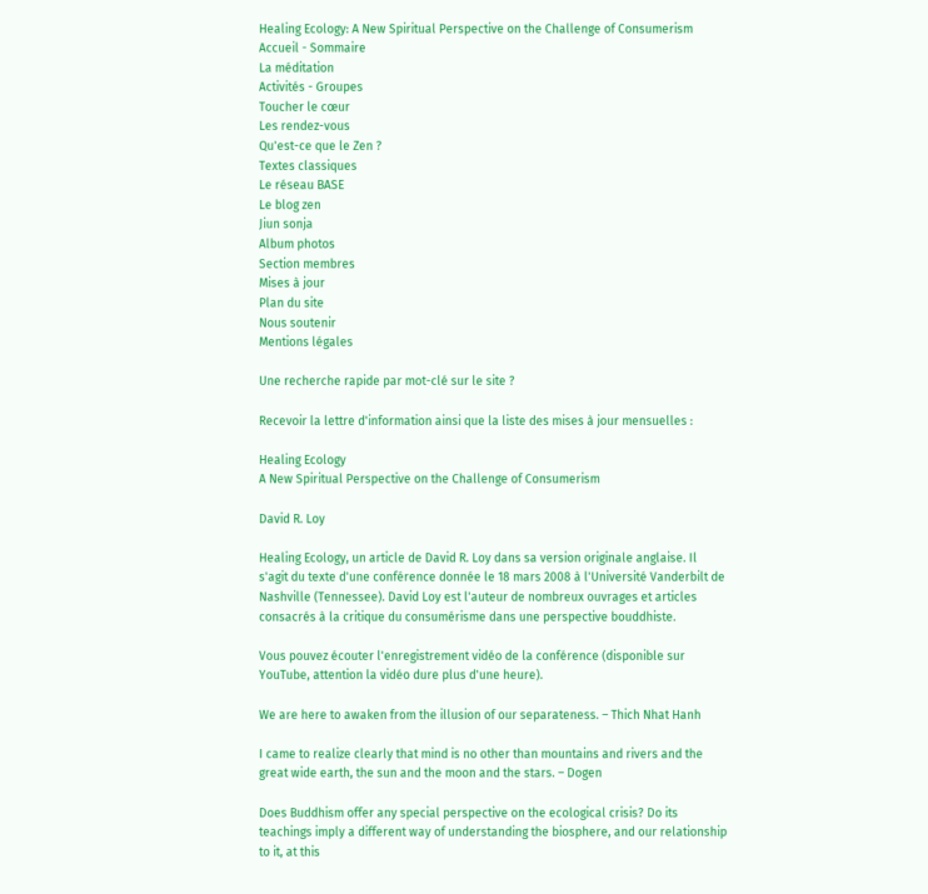Healing Ecology: A New Spiritual Perspective on the Challenge of Consumerism
Accueil - Sommaire
La méditation
Activités - Groupes
Toucher le cœur
Les rendez-vous
Qu'est-ce que le Zen ?
Textes classiques
Le réseau BASE
Le blog zen
Jiun sonja
Album photos
Section membres
Mises à jour
Plan du site
Nous soutenir
Mentions légales

Une recherche rapide par mot-clé sur le site ?

Recevoir la lettre d'information ainsi que la liste des mises à jour mensuelles :

Healing Ecology
A New Spiritual Perspective on the Challenge of Consumerism

David R. Loy

Healing Ecology, un article de David R. Loy dans sa version originale anglaise. Il s'agit du texte d'une conférence donnée le 18 mars 2008 à l'Université Vanderbilt de Nashville (Tennessee). David Loy est l'auteur de nombreux ouvrages et articles consacrés à la critique du consumérisme dans une perspective bouddhiste.

Vous pouvez écouter l'enregistrement vidéo de la conférence (disponible sur YouTube, attention la vidéo dure plus d'une heure).

We are here to awaken from the illusion of our separateness. – Thich Nhat Hanh

I came to realize clearly that mind is no other than mountains and rivers and the great wide earth, the sun and the moon and the stars. – Dogen

Does Buddhism offer any special perspective on the ecological crisis? Do its teachings imply a different way of understanding the biosphere, and our relationship to it, at this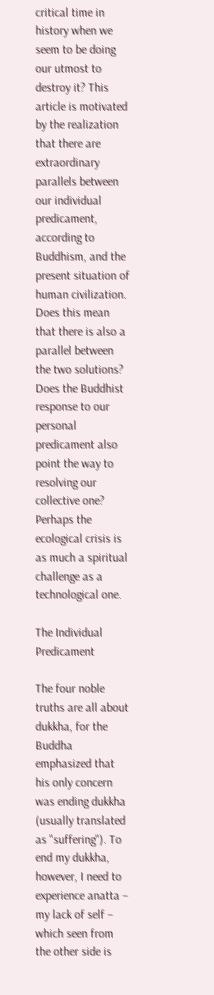critical time in history when we seem to be doing our utmost to destroy it? This article is motivated by the realization that there are extraordinary parallels between our individual predicament, according to Buddhism, and the present situation of human civilization. Does this mean that there is also a parallel between the two solutions? Does the Buddhist response to our personal predicament also point the way to resolving our collective one? Perhaps the ecological crisis is as much a spiritual challenge as a technological one.

The Individual Predicament

The four noble truths are all about dukkha, for the Buddha emphasized that his only concern was ending dukkha (usually translated as "suffering"). To end my dukkha, however, I need to experience anatta – my lack of self – which seen from the other side is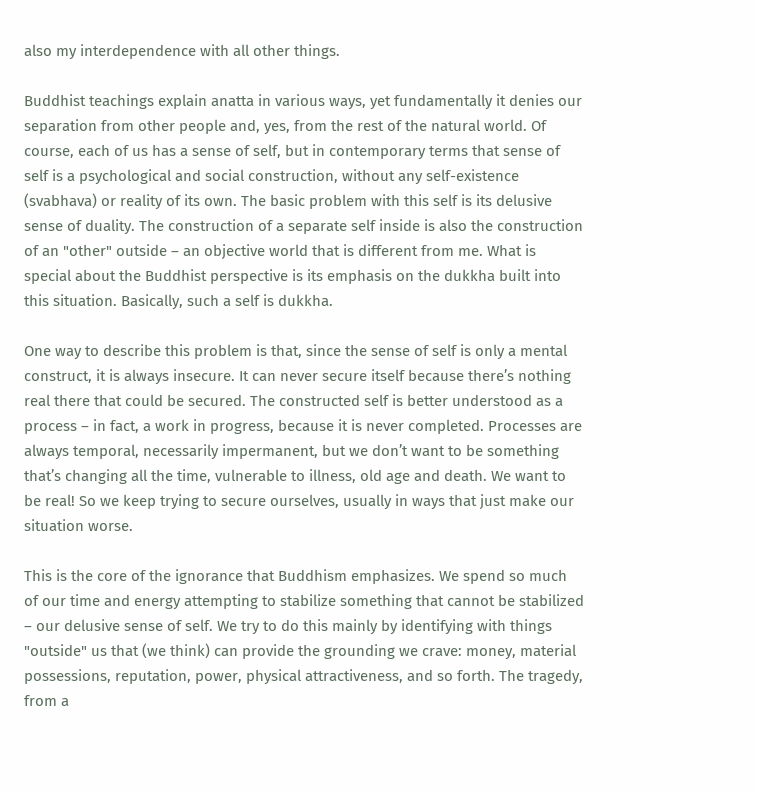also my interdependence with all other things.

Buddhist teachings explain anatta in various ways, yet fundamentally it denies our separation from other people and, yes, from the rest of the natural world. Of course, each of us has a sense of self, but in contemporary terms that sense of self is a psychological and social construction, without any self-existence (svabhava) or reality of its own. The basic problem with this self is its delusive sense of duality. The construction of a separate self inside is also the construction of an "other" outside – an objective world that is different from me. What is special about the Buddhist perspective is its emphasis on the dukkha built into this situation. Basically, such a self is dukkha.

One way to describe this problem is that, since the sense of self is only a mental construct, it is always insecure. It can never secure itself because there’s nothing real there that could be secured. The constructed self is better understood as a process – in fact, a work in progress, because it is never completed. Processes are always temporal, necessarily impermanent, but we don’t want to be something that’s changing all the time, vulnerable to illness, old age and death. We want to be real! So we keep trying to secure ourselves, usually in ways that just make our situation worse.

This is the core of the ignorance that Buddhism emphasizes. We spend so much of our time and energy attempting to stabilize something that cannot be stabilized – our delusive sense of self. We try to do this mainly by identifying with things "outside" us that (we think) can provide the grounding we crave: money, material possessions, reputation, power, physical attractiveness, and so forth. The tragedy, from a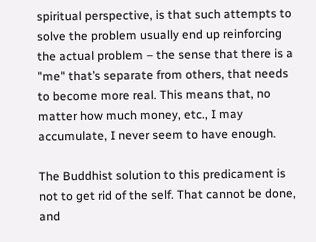spiritual perspective, is that such attempts to solve the problem usually end up reinforcing the actual problem – the sense that there is a "me" that’s separate from others, that needs to become more real. This means that, no matter how much money, etc., I may accumulate, I never seem to have enough.

The Buddhist solution to this predicament is not to get rid of the self. That cannot be done, and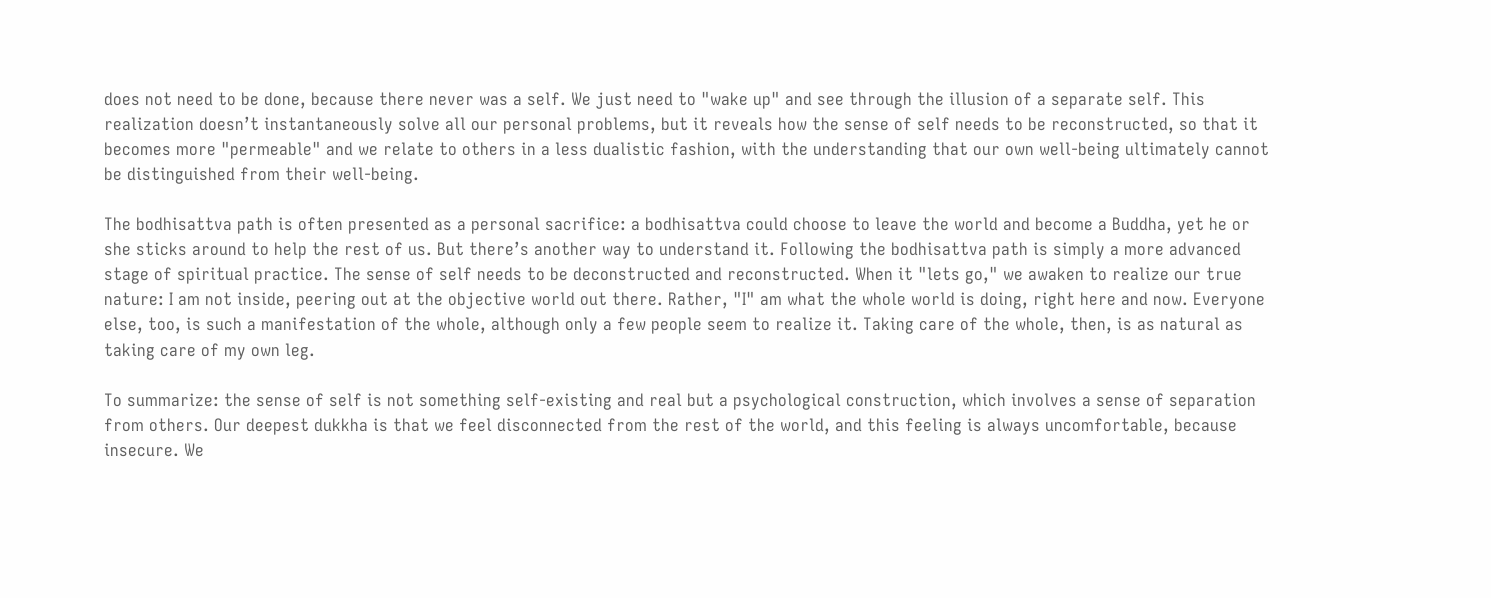does not need to be done, because there never was a self. We just need to "wake up" and see through the illusion of a separate self. This realization doesn’t instantaneously solve all our personal problems, but it reveals how the sense of self needs to be reconstructed, so that it becomes more "permeable" and we relate to others in a less dualistic fashion, with the understanding that our own well-being ultimately cannot be distinguished from their well-being.

The bodhisattva path is often presented as a personal sacrifice: a bodhisattva could choose to leave the world and become a Buddha, yet he or she sticks around to help the rest of us. But there’s another way to understand it. Following the bodhisattva path is simply a more advanced stage of spiritual practice. The sense of self needs to be deconstructed and reconstructed. When it "lets go," we awaken to realize our true nature: I am not inside, peering out at the objective world out there. Rather, "I" am what the whole world is doing, right here and now. Everyone else, too, is such a manifestation of the whole, although only a few people seem to realize it. Taking care of the whole, then, is as natural as taking care of my own leg.

To summarize: the sense of self is not something self-existing and real but a psychological construction, which involves a sense of separation from others. Our deepest dukkha is that we feel disconnected from the rest of the world, and this feeling is always uncomfortable, because insecure. We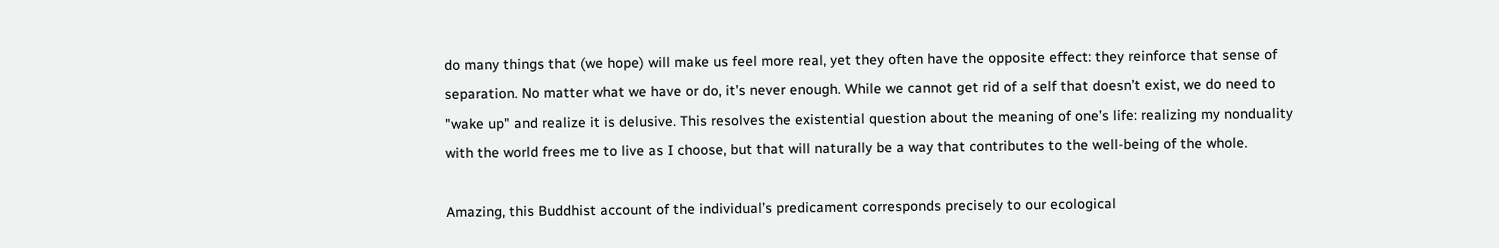do many things that (we hope) will make us feel more real, yet they often have the opposite effect: they reinforce that sense of separation. No matter what we have or do, it’s never enough. While we cannot get rid of a self that doesn’t exist, we do need to "wake up" and realize it is delusive. This resolves the existential question about the meaning of one’s life: realizing my nonduality with the world frees me to live as I choose, but that will naturally be a way that contributes to the well-being of the whole.

Amazing, this Buddhist account of the individual’s predicament corresponds precisely to our ecological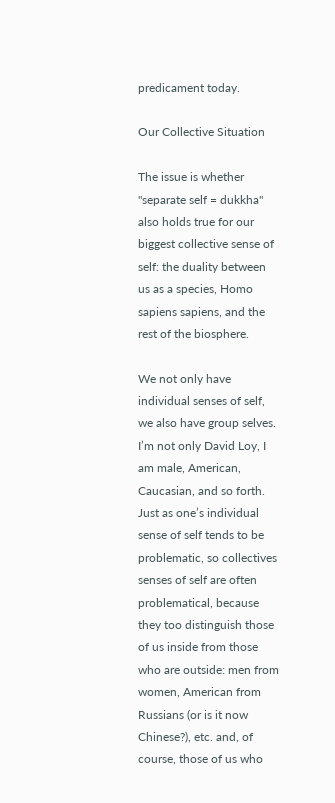predicament today.

Our Collective Situation

The issue is whether "separate self = dukkha" also holds true for our biggest collective sense of self: the duality between us as a species, Homo sapiens sapiens, and the rest of the biosphere.

We not only have individual senses of self, we also have group selves. I’m not only David Loy, I am male, American, Caucasian, and so forth. Just as one’s individual sense of self tends to be problematic, so collectives senses of self are often problematical, because they too distinguish those of us inside from those who are outside: men from women, American from Russians (or is it now Chinese?), etc. and, of course, those of us who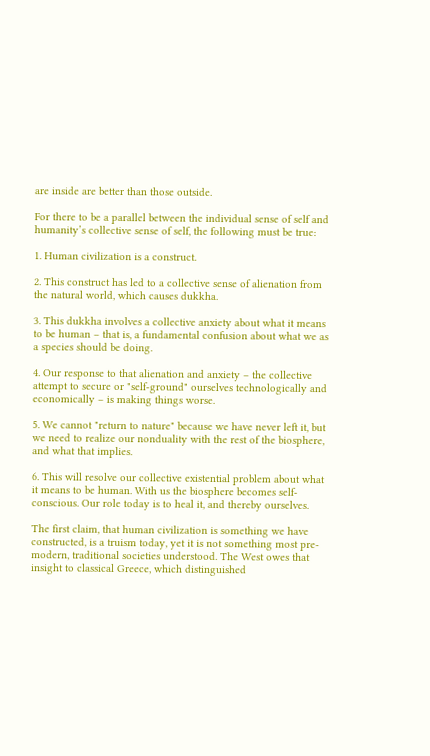are inside are better than those outside.

For there to be a parallel between the individual sense of self and humanity’s collective sense of self, the following must be true:

1. Human civilization is a construct.

2. This construct has led to a collective sense of alienation from the natural world, which causes dukkha.

3. This dukkha involves a collective anxiety about what it means to be human – that is, a fundamental confusion about what we as a species should be doing.

4. Our response to that alienation and anxiety – the collective attempt to secure or "self-ground" ourselves technologically and economically – is making things worse.

5. We cannot "return to nature" because we have never left it, but we need to realize our nonduality with the rest of the biosphere, and what that implies.

6. This will resolve our collective existential problem about what it means to be human. With us the biosphere becomes self-conscious. Our role today is to heal it, and thereby ourselves.

The first claim, that human civilization is something we have constructed, is a truism today, yet it is not something most pre-modern, traditional societies understood. The West owes that insight to classical Greece, which distinguished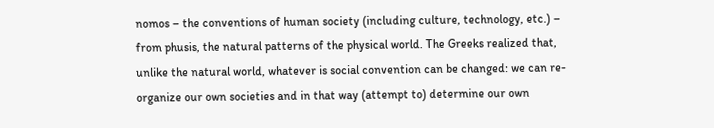nomos – the conventions of human society (including culture, technology, etc.) – from phusis, the natural patterns of the physical world. The Greeks realized that, unlike the natural world, whatever is social convention can be changed: we can re-organize our own societies and in that way (attempt to) determine our own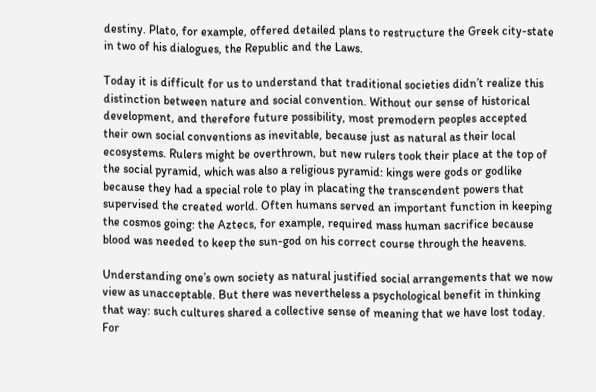destiny. Plato, for example, offered detailed plans to restructure the Greek city-state in two of his dialogues, the Republic and the Laws.

Today it is difficult for us to understand that traditional societies didn’t realize this distinction between nature and social convention. Without our sense of historical development, and therefore future possibility, most premodern peoples accepted their own social conventions as inevitable, because just as natural as their local ecosystems. Rulers might be overthrown, but new rulers took their place at the top of the social pyramid, which was also a religious pyramid: kings were gods or godlike because they had a special role to play in placating the transcendent powers that supervised the created world. Often humans served an important function in keeping the cosmos going: the Aztecs, for example, required mass human sacrifice because blood was needed to keep the sun-god on his correct course through the heavens.

Understanding one’s own society as natural justified social arrangements that we now view as unacceptable. But there was nevertheless a psychological benefit in thinking that way: such cultures shared a collective sense of meaning that we have lost today. For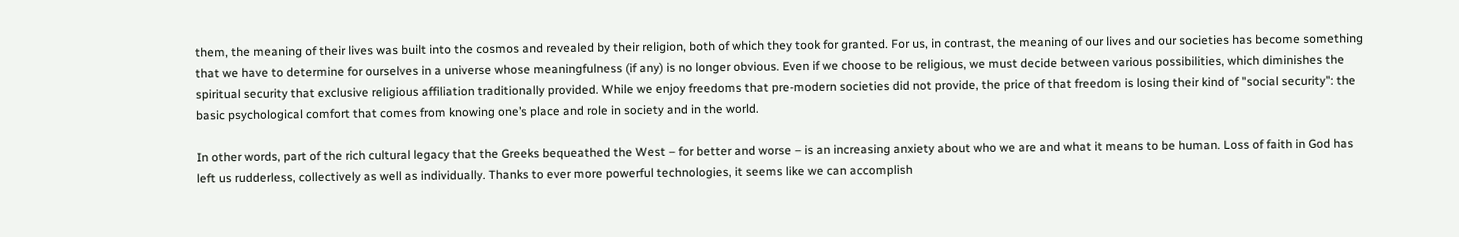them, the meaning of their lives was built into the cosmos and revealed by their religion, both of which they took for granted. For us, in contrast, the meaning of our lives and our societies has become something that we have to determine for ourselves in a universe whose meaningfulness (if any) is no longer obvious. Even if we choose to be religious, we must decide between various possibilities, which diminishes the spiritual security that exclusive religious affiliation traditionally provided. While we enjoy freedoms that pre-modern societies did not provide, the price of that freedom is losing their kind of "social security": the basic psychological comfort that comes from knowing one’s place and role in society and in the world.

In other words, part of the rich cultural legacy that the Greeks bequeathed the West – for better and worse – is an increasing anxiety about who we are and what it means to be human. Loss of faith in God has left us rudderless, collectively as well as individually. Thanks to ever more powerful technologies, it seems like we can accomplish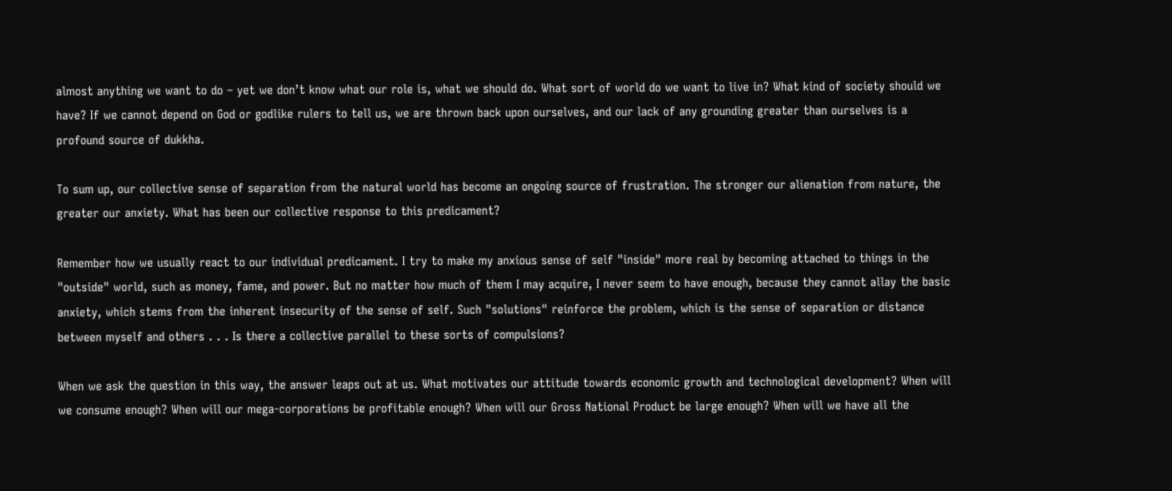almost anything we want to do – yet we don’t know what our role is, what we should do. What sort of world do we want to live in? What kind of society should we have? If we cannot depend on God or godlike rulers to tell us, we are thrown back upon ourselves, and our lack of any grounding greater than ourselves is a profound source of dukkha.

To sum up, our collective sense of separation from the natural world has become an ongoing source of frustration. The stronger our alienation from nature, the greater our anxiety. What has been our collective response to this predicament?

Remember how we usually react to our individual predicament. I try to make my anxious sense of self "inside" more real by becoming attached to things in the "outside" world, such as money, fame, and power. But no matter how much of them I may acquire, I never seem to have enough, because they cannot allay the basic anxiety, which stems from the inherent insecurity of the sense of self. Such "solutions" reinforce the problem, which is the sense of separation or distance between myself and others . . . Is there a collective parallel to these sorts of compulsions?

When we ask the question in this way, the answer leaps out at us. What motivates our attitude towards economic growth and technological development? When will we consume enough? When will our mega-corporations be profitable enough? When will our Gross National Product be large enough? When will we have all the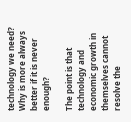technology we need? Why is more always better if it is never enough?

The point is that technology and economic growth in themselves cannot resolve the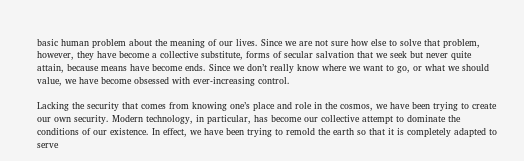basic human problem about the meaning of our lives. Since we are not sure how else to solve that problem, however, they have become a collective substitute, forms of secular salvation that we seek but never quite attain, because means have become ends. Since we don’t really know where we want to go, or what we should value, we have become obsessed with ever-increasing control.

Lacking the security that comes from knowing one’s place and role in the cosmos, we have been trying to create our own security. Modern technology, in particular, has become our collective attempt to dominate the conditions of our existence. In effect, we have been trying to remold the earth so that it is completely adapted to serve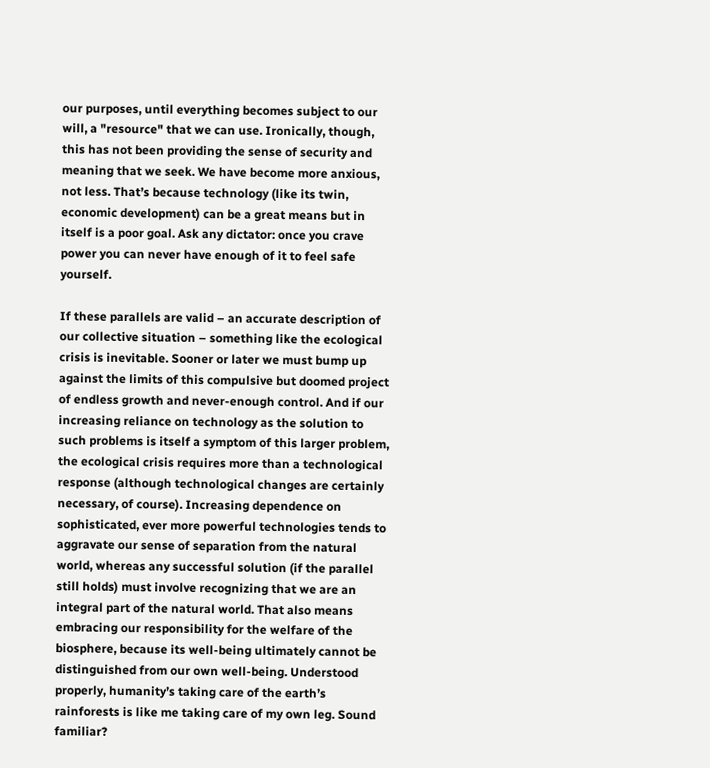our purposes, until everything becomes subject to our will, a "resource" that we can use. Ironically, though, this has not been providing the sense of security and meaning that we seek. We have become more anxious, not less. That’s because technology (like its twin, economic development) can be a great means but in itself is a poor goal. Ask any dictator: once you crave power you can never have enough of it to feel safe yourself.

If these parallels are valid – an accurate description of our collective situation – something like the ecological crisis is inevitable. Sooner or later we must bump up against the limits of this compulsive but doomed project of endless growth and never-enough control. And if our increasing reliance on technology as the solution to such problems is itself a symptom of this larger problem, the ecological crisis requires more than a technological response (although technological changes are certainly necessary, of course). Increasing dependence on sophisticated, ever more powerful technologies tends to aggravate our sense of separation from the natural world, whereas any successful solution (if the parallel still holds) must involve recognizing that we are an integral part of the natural world. That also means embracing our responsibility for the welfare of the biosphere, because its well-being ultimately cannot be distinguished from our own well-being. Understood properly, humanity’s taking care of the earth’s rainforests is like me taking care of my own leg. Sound familiar?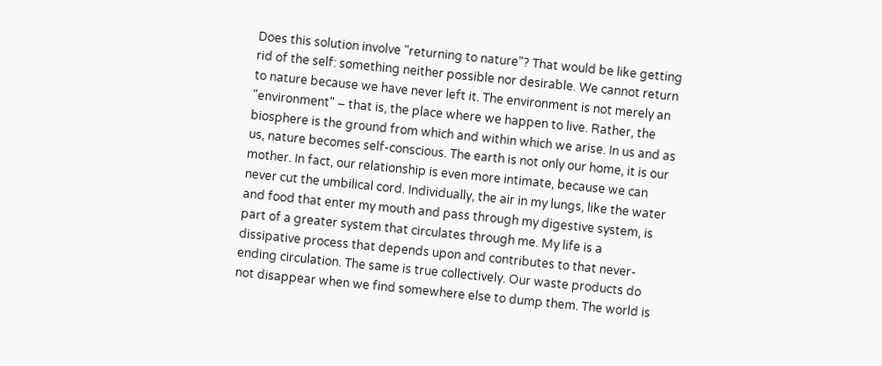Does this solution involve "returning to nature"? That would be like getting rid of the self: something neither possible nor desirable. We cannot return to nature because we have never left it. The environment is not merely an "environment" – that is, the place where we happen to live. Rather, the biosphere is the ground from which and within which we arise. In us and as us, nature becomes self-conscious. The earth is not only our home, it is our mother. In fact, our relationship is even more intimate, because we can never cut the umbilical cord. Individually, the air in my lungs, like the water and food that enter my mouth and pass through my digestive system, is part of a greater system that circulates through me. My life is a dissipative process that depends upon and contributes to that never-ending circulation. The same is true collectively. Our waste products do not disappear when we find somewhere else to dump them. The world is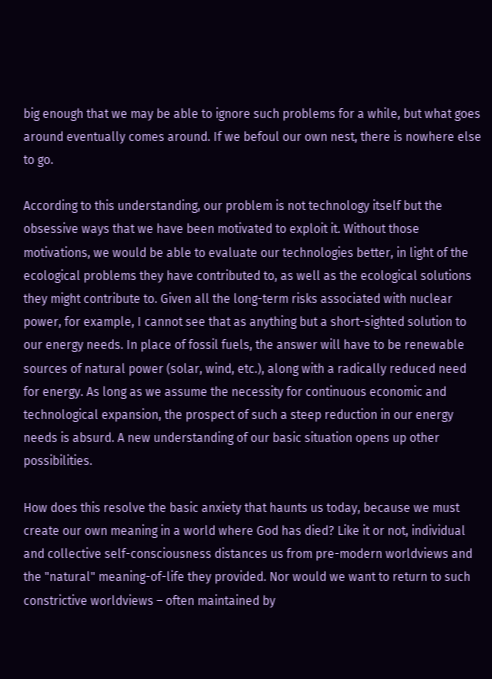big enough that we may be able to ignore such problems for a while, but what goes around eventually comes around. If we befoul our own nest, there is nowhere else to go.

According to this understanding, our problem is not technology itself but the obsessive ways that we have been motivated to exploit it. Without those motivations, we would be able to evaluate our technologies better, in light of the ecological problems they have contributed to, as well as the ecological solutions they might contribute to. Given all the long-term risks associated with nuclear power, for example, I cannot see that as anything but a short-sighted solution to our energy needs. In place of fossil fuels, the answer will have to be renewable sources of natural power (solar, wind, etc.), along with a radically reduced need for energy. As long as we assume the necessity for continuous economic and technological expansion, the prospect of such a steep reduction in our energy needs is absurd. A new understanding of our basic situation opens up other possibilities.

How does this resolve the basic anxiety that haunts us today, because we must create our own meaning in a world where God has died? Like it or not, individual and collective self-consciousness distances us from pre-modern worldviews and the "natural" meaning-of-life they provided. Nor would we want to return to such constrictive worldviews – often maintained by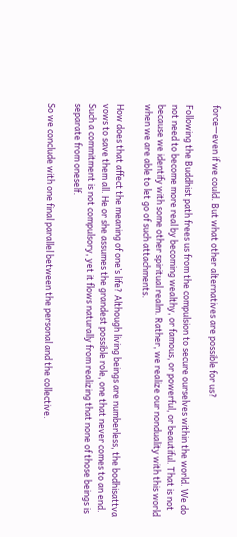force—even if we could. But what other alternatives are possible for us?

Following the Buddhist path frees us from the compulsion to secure ourselves within the world. We do not need to become more real by becoming wealthy, or famous, or powerful, or beautiful. That is not because we identify with some other spiritual realm. Rather, we realize our nonduality with this world when we are able to let go of such attachments.

How does that affect the meaning of one’s life? Although living beings are numberless, the bodhisattva vows to save them all. He or she assumes the grandest possible role, one that never comes to an end. Such a commitment is not compulsory, yet it flows naturally from realizing that none of those beings is separate from oneself.

So we conclude with one final parallel between the personal and the collective.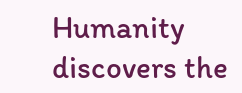Humanity discovers the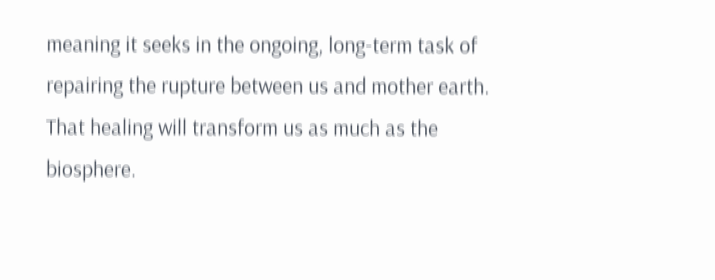meaning it seeks in the ongoing, long-term task of repairing the rupture between us and mother earth. That healing will transform us as much as the biosphere.